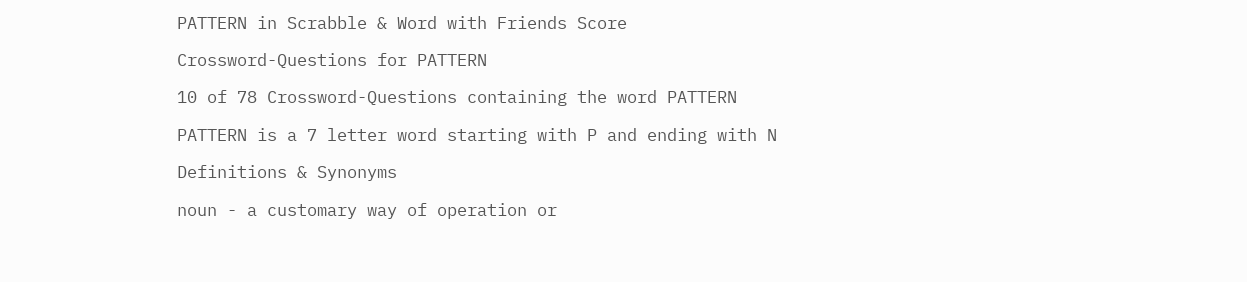PATTERN in Scrabble & Word with Friends Score

Crossword-Questions for PATTERN

10 of 78 Crossword-Questions containing the word PATTERN

PATTERN is a 7 letter word starting with P and ending with N

Definitions & Synonyms

noun - a customary way of operation or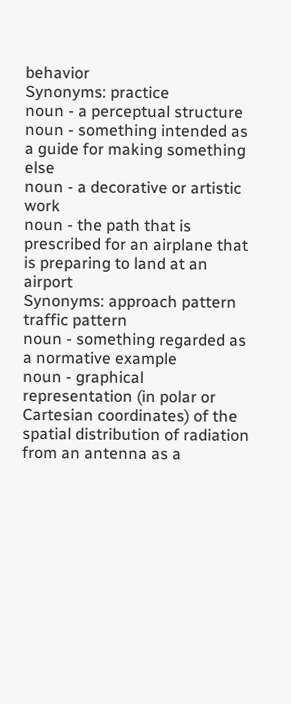behavior
Synonyms: practice
noun - a perceptual structure
noun - something intended as a guide for making something else
noun - a decorative or artistic work
noun - the path that is prescribed for an airplane that is preparing to land at an airport
Synonyms: approach pattern traffic pattern
noun - something regarded as a normative example
noun - graphical representation (in polar or Cartesian coordinates) of the spatial distribution of radiation from an antenna as a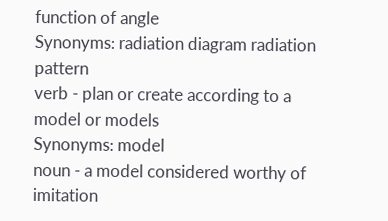function of angle
Synonyms: radiation diagram radiation pattern
verb - plan or create according to a model or models
Synonyms: model
noun - a model considered worthy of imitation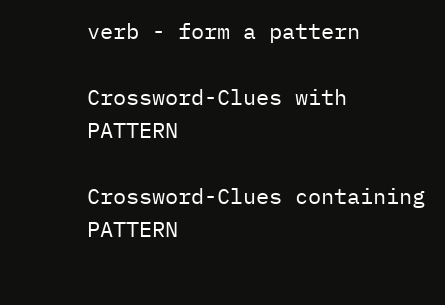verb - form a pattern

Crossword-Clues with PATTERN

Crossword-Clues containing PATTERN